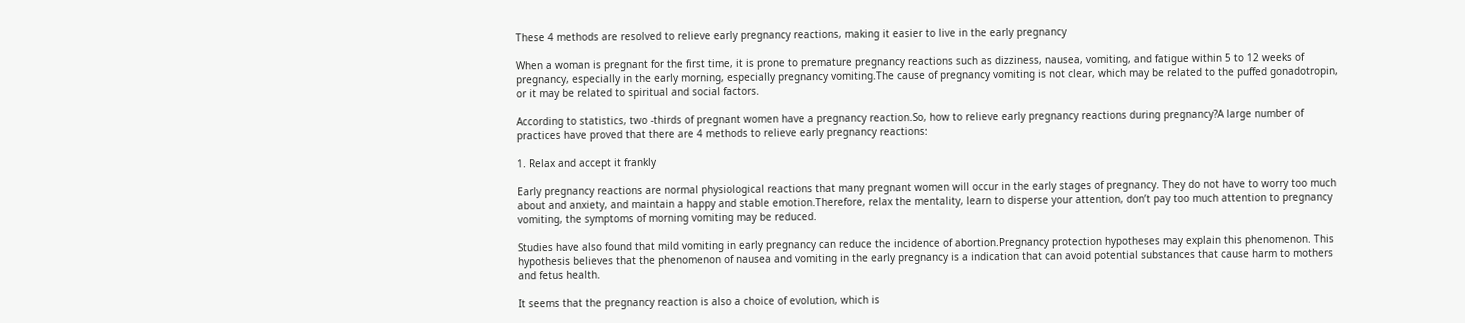These 4 methods are resolved to relieve early pregnancy reactions, making it easier to live in the early pregnancy

When a woman is pregnant for the first time, it is prone to premature pregnancy reactions such as dizziness, nausea, vomiting, and fatigue within 5 to 12 weeks of pregnancy, especially in the early morning, especially pregnancy vomiting.The cause of pregnancy vomiting is not clear, which may be related to the puffed gonadotropin, or it may be related to spiritual and social factors.

According to statistics, two -thirds of pregnant women have a pregnancy reaction.So, how to relieve early pregnancy reactions during pregnancy?A large number of practices have proved that there are 4 methods to relieve early pregnancy reactions:

1. Relax and accept it frankly

Early pregnancy reactions are normal physiological reactions that many pregnant women will occur in the early stages of pregnancy. They do not have to worry too much about and anxiety, and maintain a happy and stable emotion.Therefore, relax the mentality, learn to disperse your attention, don’t pay too much attention to pregnancy vomiting, the symptoms of morning vomiting may be reduced.

Studies have also found that mild vomiting in early pregnancy can reduce the incidence of abortion.Pregnancy protection hypotheses may explain this phenomenon. This hypothesis believes that the phenomenon of nausea and vomiting in the early pregnancy is a indication that can avoid potential substances that cause harm to mothers and fetus health.

It seems that the pregnancy reaction is also a choice of evolution, which is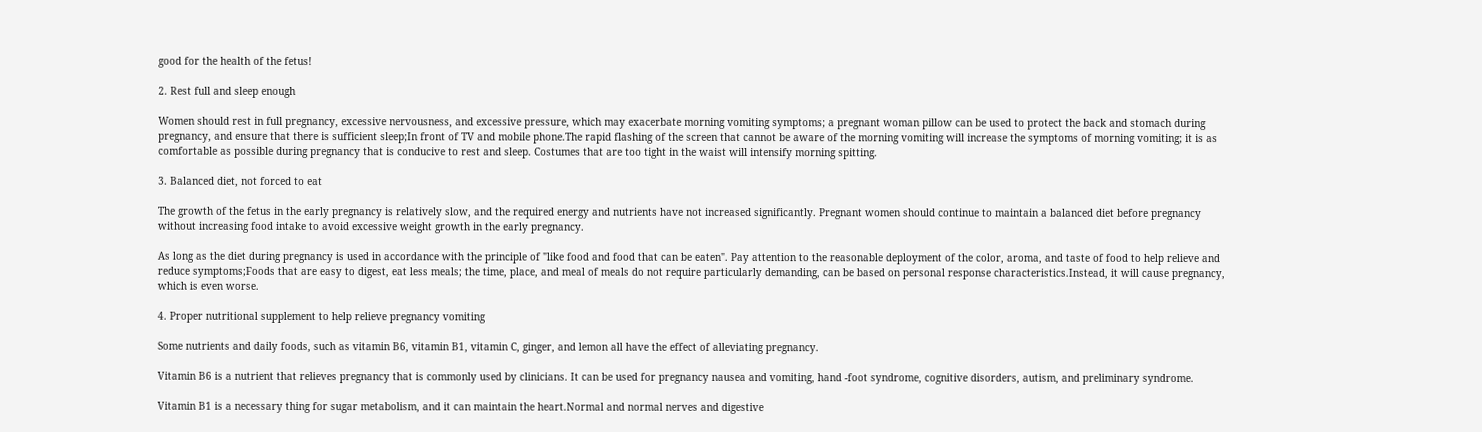good for the health of the fetus!

2. Rest full and sleep enough

Women should rest in full pregnancy, excessive nervousness, and excessive pressure, which may exacerbate morning vomiting symptoms; a pregnant woman pillow can be used to protect the back and stomach during pregnancy, and ensure that there is sufficient sleep;In front of TV and mobile phone.The rapid flashing of the screen that cannot be aware of the morning vomiting will increase the symptoms of morning vomiting; it is as comfortable as possible during pregnancy that is conducive to rest and sleep. Costumes that are too tight in the waist will intensify morning spitting.

3. Balanced diet, not forced to eat

The growth of the fetus in the early pregnancy is relatively slow, and the required energy and nutrients have not increased significantly. Pregnant women should continue to maintain a balanced diet before pregnancy without increasing food intake to avoid excessive weight growth in the early pregnancy.

As long as the diet during pregnancy is used in accordance with the principle of "like food and food that can be eaten". Pay attention to the reasonable deployment of the color, aroma, and taste of food to help relieve and reduce symptoms;Foods that are easy to digest, eat less meals; the time, place, and meal of meals do not require particularly demanding, can be based on personal response characteristics.Instead, it will cause pregnancy, which is even worse.

4. Proper nutritional supplement to help relieve pregnancy vomiting

Some nutrients and daily foods, such as vitamin B6, vitamin B1, vitamin C, ginger, and lemon all have the effect of alleviating pregnancy.

Vitamin B6 is a nutrient that relieves pregnancy that is commonly used by clinicians. It can be used for pregnancy nausea and vomiting, hand -foot syndrome, cognitive disorders, autism, and preliminary syndrome.

Vitamin B1 is a necessary thing for sugar metabolism, and it can maintain the heart.Normal and normal nerves and digestive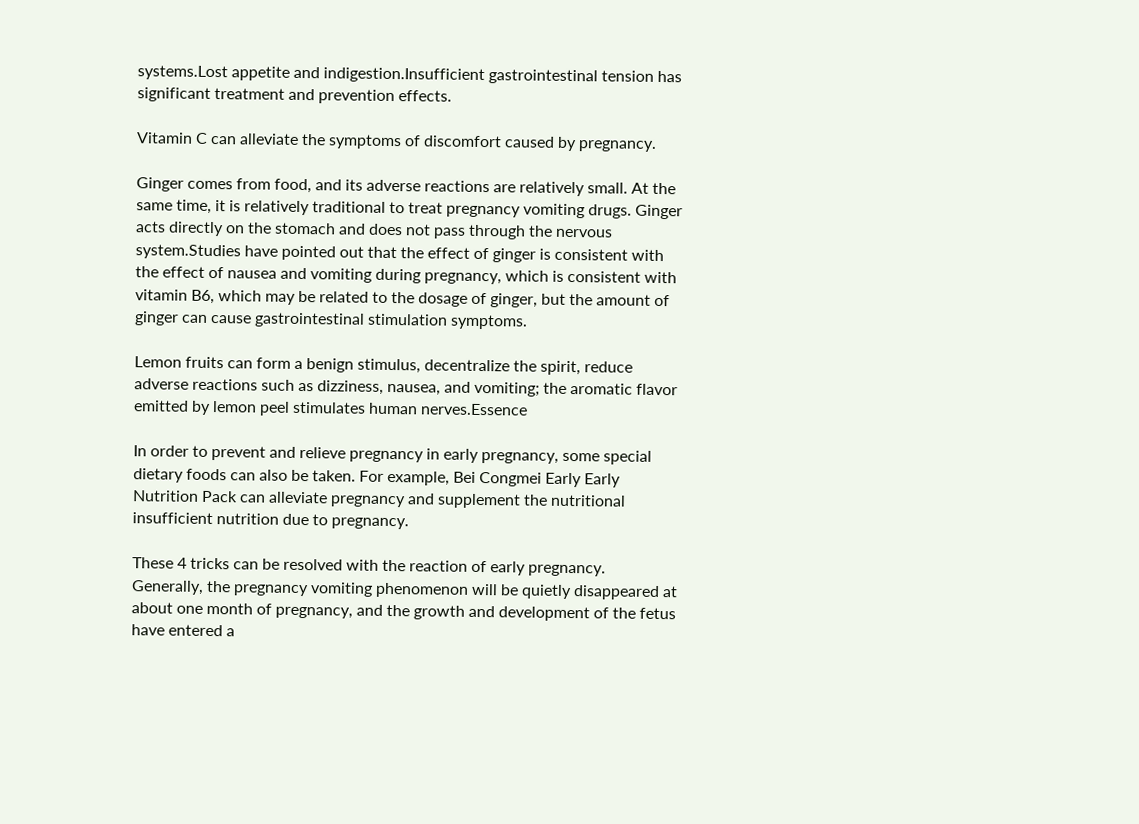systems.Lost appetite and indigestion.Insufficient gastrointestinal tension has significant treatment and prevention effects.

Vitamin C can alleviate the symptoms of discomfort caused by pregnancy.

Ginger comes from food, and its adverse reactions are relatively small. At the same time, it is relatively traditional to treat pregnancy vomiting drugs. Ginger acts directly on the stomach and does not pass through the nervous system.Studies have pointed out that the effect of ginger is consistent with the effect of nausea and vomiting during pregnancy, which is consistent with vitamin B6, which may be related to the dosage of ginger, but the amount of ginger can cause gastrointestinal stimulation symptoms.

Lemon fruits can form a benign stimulus, decentralize the spirit, reduce adverse reactions such as dizziness, nausea, and vomiting; the aromatic flavor emitted by lemon peel stimulates human nerves.Essence

In order to prevent and relieve pregnancy in early pregnancy, some special dietary foods can also be taken. For example, Bei Congmei Early Early Nutrition Pack can alleviate pregnancy and supplement the nutritional insufficient nutrition due to pregnancy.

These 4 tricks can be resolved with the reaction of early pregnancy. Generally, the pregnancy vomiting phenomenon will be quietly disappeared at about one month of pregnancy, and the growth and development of the fetus have entered a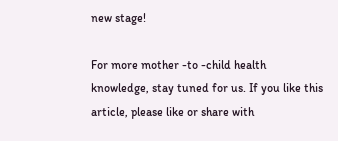new stage!

For more mother -to -child health knowledge, stay tuned for us. If you like this article, please like or share with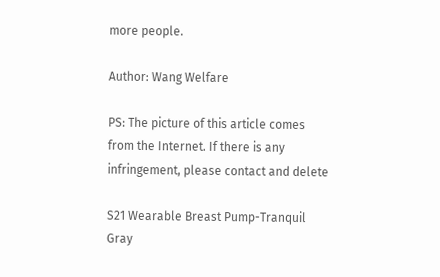more people.

Author: Wang Welfare

PS: The picture of this article comes from the Internet. If there is any infringement, please contact and delete

S21 Wearable Breast Pump-Tranquil Gray